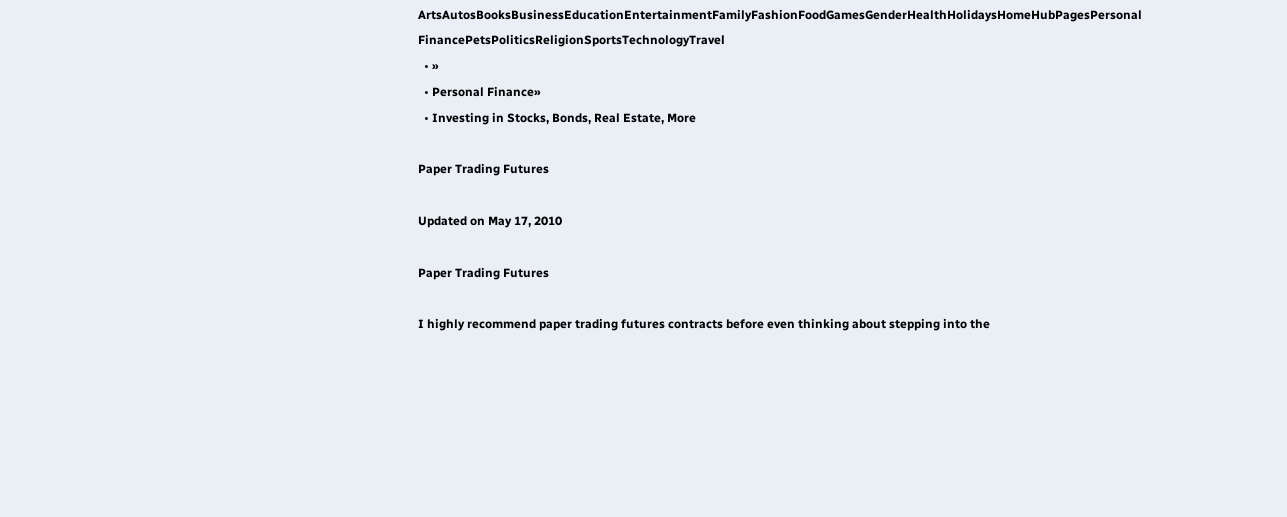ArtsAutosBooksBusinessEducationEntertainmentFamilyFashionFoodGamesGenderHealthHolidaysHomeHubPagesPersonal FinancePetsPoliticsReligionSportsTechnologyTravel
  • »
  • Personal Finance»
  • Investing in Stocks, Bonds, Real Estate, More

Paper Trading Futures

Updated on May 17, 2010

Paper Trading Futures

I highly recommend paper trading futures contracts before even thinking about stepping into the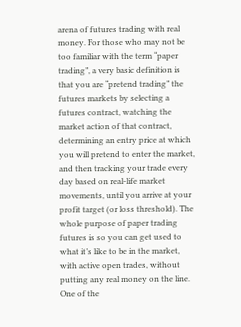arena of futures trading with real money. For those who may not be too familiar with the term “paper trading”, a very basic definition is that you are “pretend trading” the futures markets by selecting a futures contract, watching the market action of that contract, determining an entry price at which you will pretend to enter the market, and then tracking your trade every day based on real-life market movements, until you arrive at your profit target (or loss threshold). The whole purpose of paper trading futures is so you can get used to what it’s like to be in the market, with active open trades, without putting any real money on the line. One of the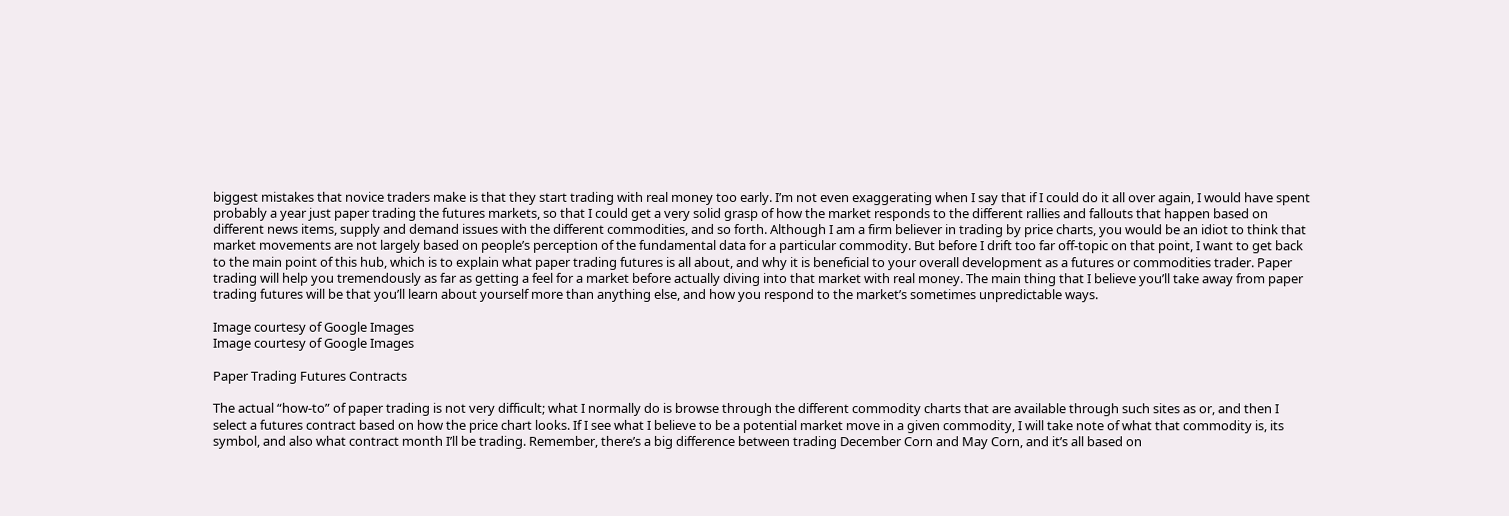biggest mistakes that novice traders make is that they start trading with real money too early. I’m not even exaggerating when I say that if I could do it all over again, I would have spent probably a year just paper trading the futures markets, so that I could get a very solid grasp of how the market responds to the different rallies and fallouts that happen based on different news items, supply and demand issues with the different commodities, and so forth. Although I am a firm believer in trading by price charts, you would be an idiot to think that market movements are not largely based on people’s perception of the fundamental data for a particular commodity. But before I drift too far off-topic on that point, I want to get back to the main point of this hub, which is to explain what paper trading futures is all about, and why it is beneficial to your overall development as a futures or commodities trader. Paper trading will help you tremendously as far as getting a feel for a market before actually diving into that market with real money. The main thing that I believe you’ll take away from paper trading futures will be that you’ll learn about yourself more than anything else, and how you respond to the market’s sometimes unpredictable ways.

Image courtesy of Google Images
Image courtesy of Google Images

Paper Trading Futures Contracts

The actual “how-to” of paper trading is not very difficult; what I normally do is browse through the different commodity charts that are available through such sites as or, and then I select a futures contract based on how the price chart looks. If I see what I believe to be a potential market move in a given commodity, I will take note of what that commodity is, its symbol, and also what contract month I’ll be trading. Remember, there’s a big difference between trading December Corn and May Corn, and it’s all based on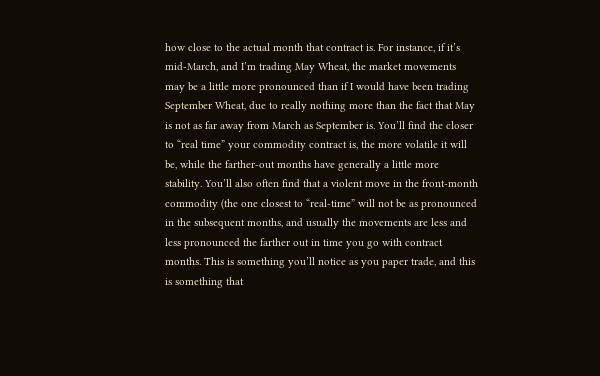how close to the actual month that contract is. For instance, if it’s mid-March, and I’m trading May Wheat, the market movements may be a little more pronounced than if I would have been trading September Wheat, due to really nothing more than the fact that May is not as far away from March as September is. You’ll find the closer to “real time” your commodity contract is, the more volatile it will be, while the farther-out months have generally a little more stability. You’ll also often find that a violent move in the front-month commodity (the one closest to “real-time” will not be as pronounced in the subsequent months, and usually the movements are less and less pronounced the farther out in time you go with contract months. This is something you’ll notice as you paper trade, and this is something that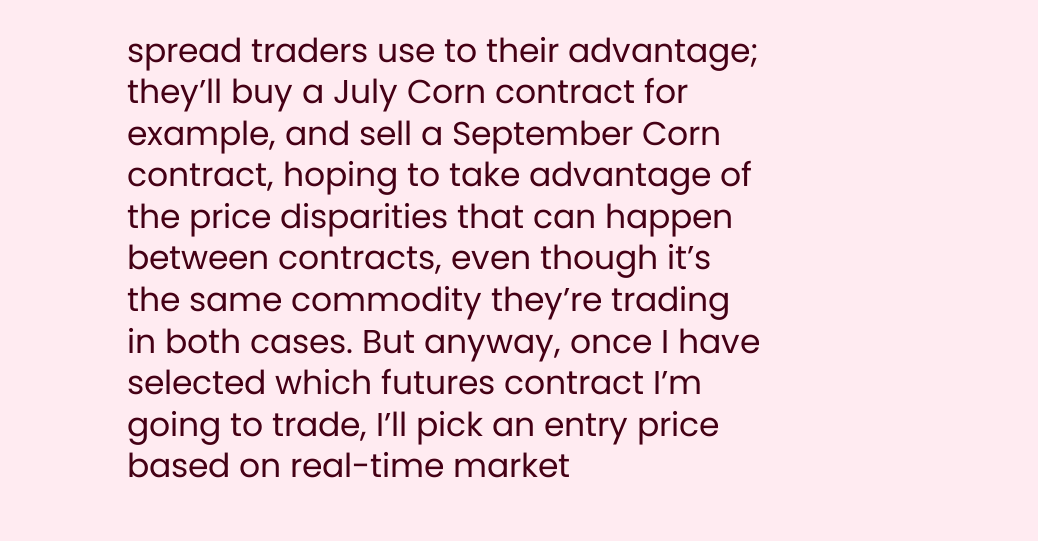spread traders use to their advantage; they’ll buy a July Corn contract for example, and sell a September Corn contract, hoping to take advantage of the price disparities that can happen between contracts, even though it’s the same commodity they’re trading in both cases. But anyway, once I have selected which futures contract I’m going to trade, I’ll pick an entry price based on real-time market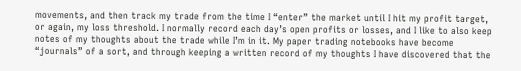movements, and then track my trade from the time I “enter” the market until I hit my profit target, or again, my loss threshold. I normally record each day’s open profits or losses, and I like to also keep notes of my thoughts about the trade while I’m in it. My paper trading notebooks have become “journals” of a sort, and through keeping a written record of my thoughts I have discovered that the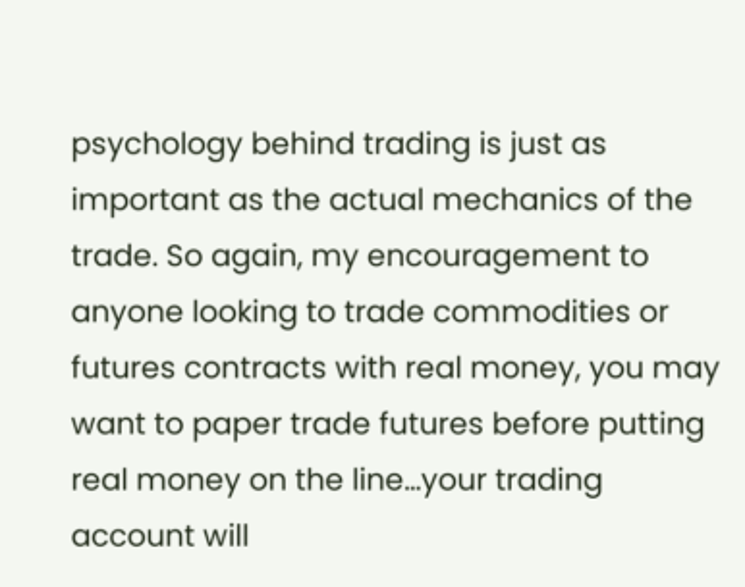psychology behind trading is just as important as the actual mechanics of the trade. So again, my encouragement to anyone looking to trade commodities or futures contracts with real money, you may want to paper trade futures before putting real money on the line…your trading account will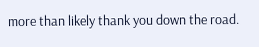more than likely thank you down the road.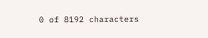0 of 8192 characters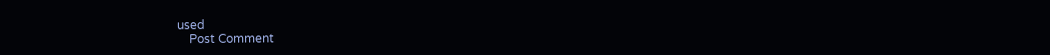used
    Post Comment